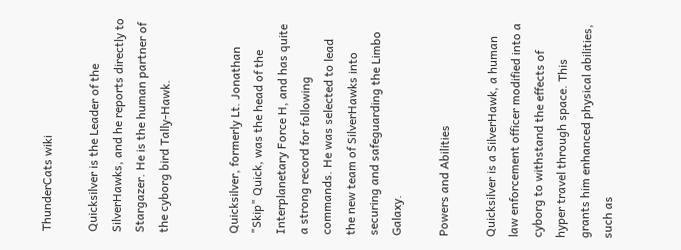ThunderCats wiki

Quicksilver is the Leader of the SilverHawks, and he reports directly to Stargazer. He is the human partner of the cyborg bird Tally-Hawk.


Quicksilver, formerly Lt. Jonathan "Skip" Quick, was the head of the Interplanetary Force H, and has quite a strong record for following commands. He was selected to lead the new team of SilverHawks into securing and safeguarding the Limbo Galaxy.

Powers and Abilities

Quicksilver is a SilverHawk, a human law enforcement officer modified into a cyborg to withstand the effects of hyper travel through space. This grants him enhanced physical abilities, such as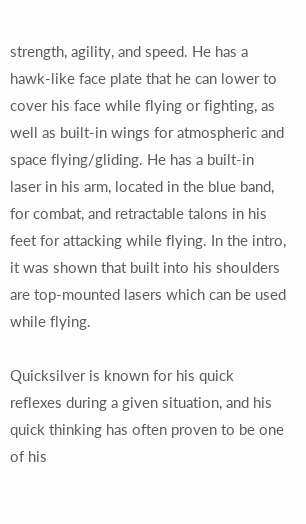strength, agility, and speed. He has a hawk-like face plate that he can lower to cover his face while flying or fighting, as well as built-in wings for atmospheric and space flying/gliding. He has a built-in laser in his arm, located in the blue band, for combat, and retractable talons in his feet for attacking while flying. In the intro, it was shown that built into his shoulders are top-mounted lasers which can be used while flying.

Quicksilver is known for his quick reflexes during a given situation, and his quick thinking has often proven to be one of his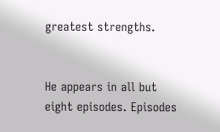greatest strengths.


He appears in all but eight episodes. Episodes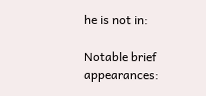he is not in:

Notable brief appearances: